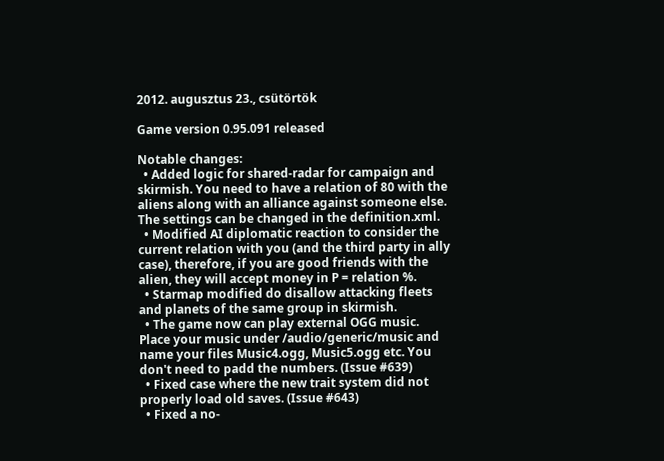2012. augusztus 23., csütörtök

Game version 0.95.091 released

Notable changes:
  • Added logic for shared-radar for campaign and skirmish. You need to have a relation of 80 with the aliens along with an alliance against someone else. The settings can be changed in the definition.xml.
  • Modified AI diplomatic reaction to consider the current relation with you (and the third party in ally case), therefore, if you are good friends with the alien, they will accept money in P = relation %.
  • Starmap modified do disallow attacking fleets and planets of the same group in skirmish.
  • The game now can play external OGG music. Place your music under /audio/generic/music and name your files Music4.ogg, Music5.ogg etc. You don't need to padd the numbers. (Issue #639)
  • Fixed case where the new trait system did not properly load old saves. (Issue #643)
  • Fixed a no-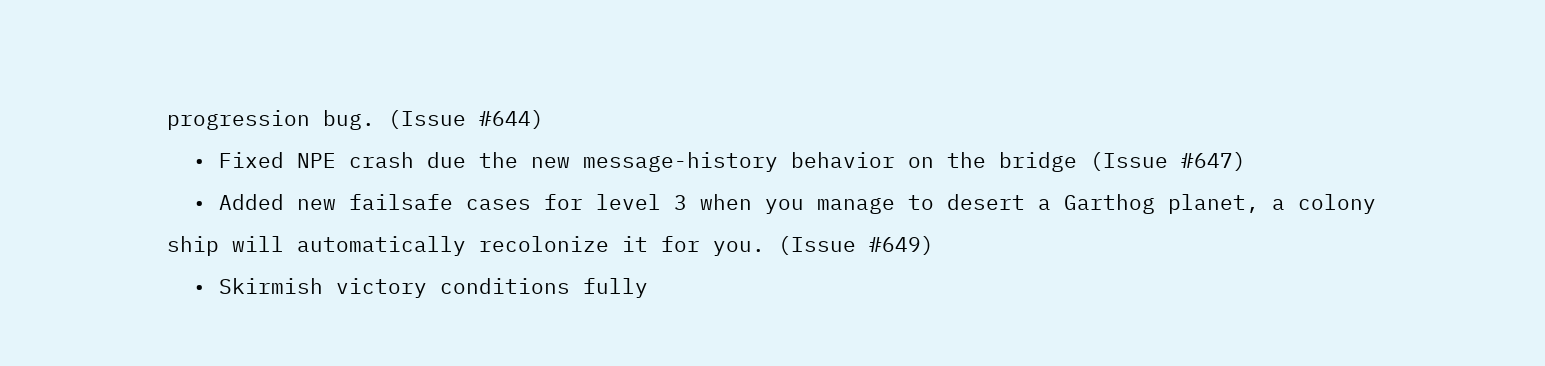progression bug. (Issue #644)
  • Fixed NPE crash due the new message-history behavior on the bridge (Issue #647)
  • Added new failsafe cases for level 3 when you manage to desert a Garthog planet, a colony ship will automatically recolonize it for you. (Issue #649)
  • Skirmish victory conditions fully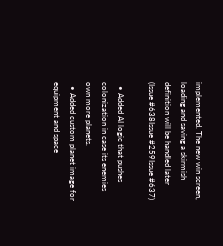implemented. The new win screen, loading and saving a skirmish definition will be handled later (Issue #638Issue #259Issue #637)

  • Added AI logic that pushes colonization in case its enemies own more planets.
  • Added custom planet image for equipment and space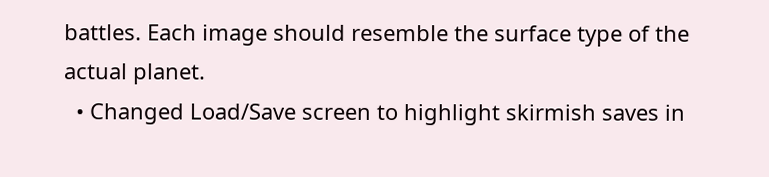battles. Each image should resemble the surface type of the actual planet.
  • Changed Load/Save screen to highlight skirmish saves in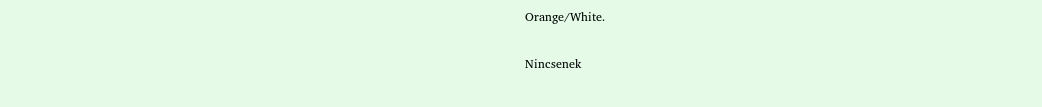Orange/White.

Nincsenek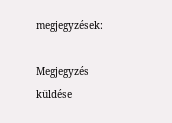megjegyzések:

Megjegyzés küldése